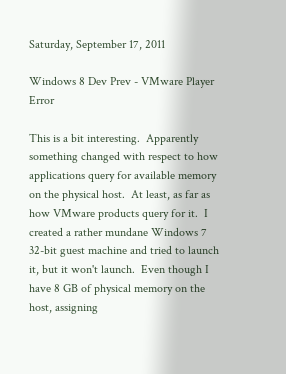Saturday, September 17, 2011

Windows 8 Dev Prev - VMware Player Error

This is a bit interesting.  Apparently something changed with respect to how applications query for available memory on the physical host.  At least, as far as how VMware products query for it.  I created a rather mundane Windows 7 32-bit guest machine and tried to launch it, but it won't launch.  Even though I have 8 GB of physical memory on the host, assigning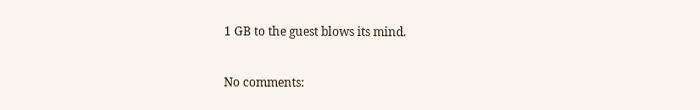1 GB to the guest blows its mind.

No comments: